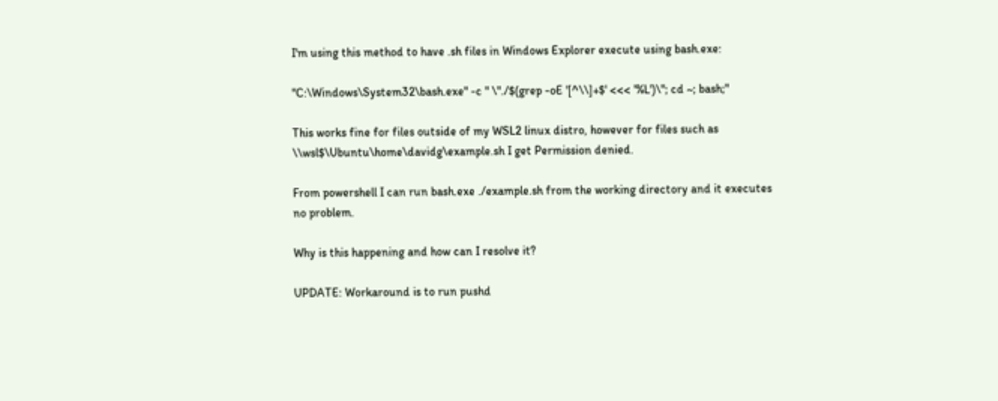I'm using this method to have .sh files in Windows Explorer execute using bash.exe:

"C:\Windows\System32\bash.exe" -c " \"./$(grep -oE '[^\\]+$' <<< '%L')\"; cd ~; bash;"

This works fine for files outside of my WSL2 linux distro, however for files such as \\wsl$\Ubuntu\home\davidg\example.sh I get Permission denied.

From powershell I can run bash.exe ./example.sh from the working directory and it executes no problem.

Why is this happening and how can I resolve it?

UPDATE: Workaround is to run pushd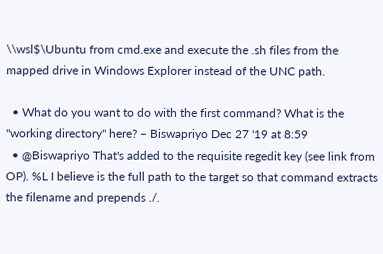\\wsl$\Ubuntu from cmd.exe and execute the .sh files from the mapped drive in Windows Explorer instead of the UNC path.

  • What do you want to do with the first command? What is the "working directory" here? – Biswapriyo Dec 27 '19 at 8:59
  • @Biswapriyo That's added to the requisite regedit key (see link from OP). %L I believe is the full path to the target so that command extracts the filename and prepends ./.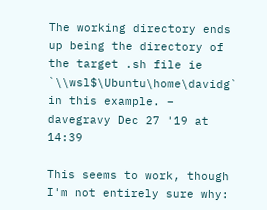The working directory ends up being the directory of the target .sh file ie `\\wsl$\Ubuntu\home\davidg` in this example. – davegravy Dec 27 '19 at 14:39

This seems to work, though I'm not entirely sure why: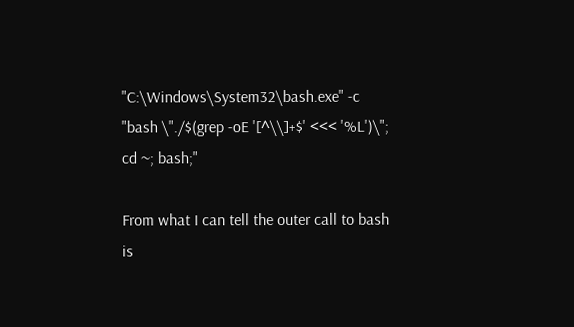"C:\Windows\System32\bash.exe" -c "bash \"./$(grep -oE '[^\\]+$' <<< '%L')\"; cd ~; bash;"

From what I can tell the outer call to bash is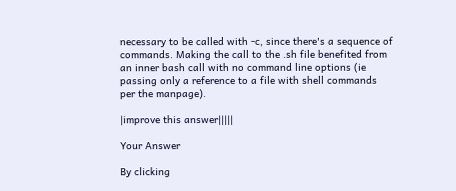necessary to be called with -c, since there's a sequence of commands. Making the call to the .sh file benefited from an inner bash call with no command line options (ie passing only a reference to a file with shell commands per the manpage).

|improve this answer|||||

Your Answer

By clicking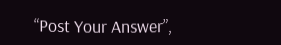“Post Your Answer”,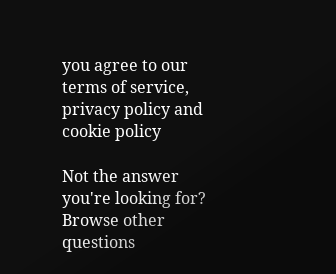you agree to our terms of service, privacy policy and cookie policy

Not the answer you're looking for? Browse other questions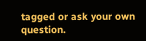tagged or ask your own question.